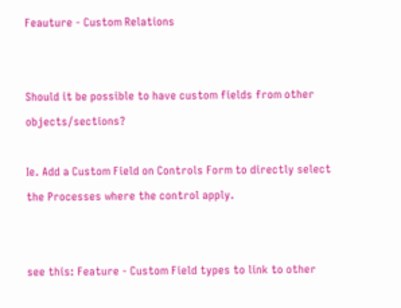Feauture - Custom Relations


Should it be possible to have custom fields from other objects/sections?

Ie. Add a Custom Field on Controls Form to directly select the Processes where the control apply.


see this: Feature - Custom Field types to link to other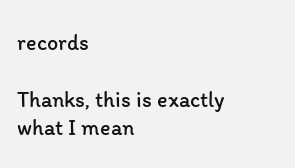records

Thanks, this is exactly what I mean